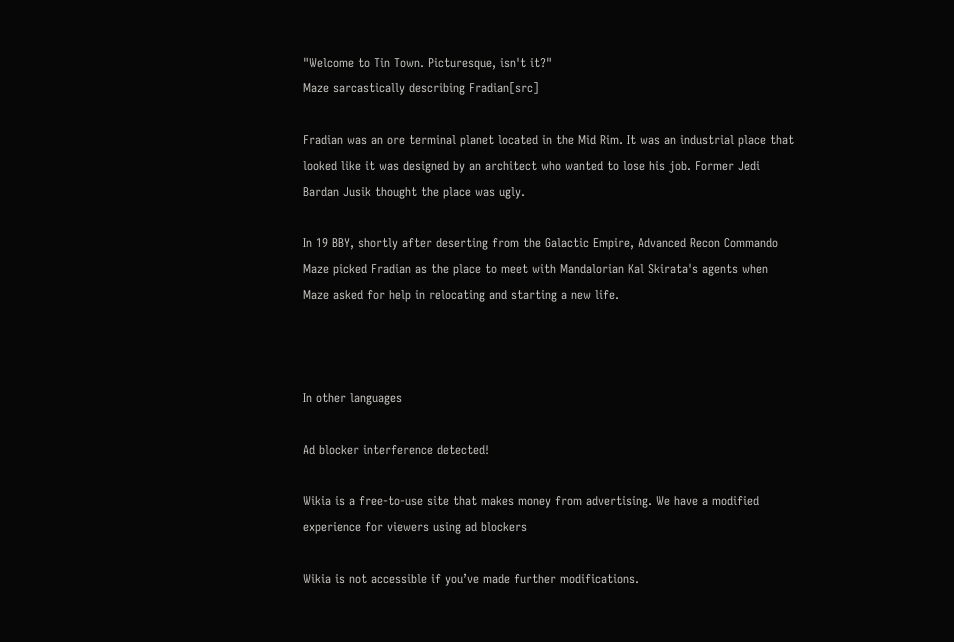"Welcome to Tin Town. Picturesque, isn't it?"
Maze sarcastically describing Fradian[src]

Fradian was an ore terminal planet located in the Mid Rim. It was an industrial place that looked like it was designed by an architect who wanted to lose his job. Former Jedi Bardan Jusik thought the place was ugly.

In 19 BBY, shortly after deserting from the Galactic Empire, Advanced Recon Commando Maze picked Fradian as the place to meet with Mandalorian Kal Skirata's agents when Maze asked for help in relocating and starting a new life.



In other languages

Ad blocker interference detected!

Wikia is a free-to-use site that makes money from advertising. We have a modified experience for viewers using ad blockers

Wikia is not accessible if you’ve made further modifications.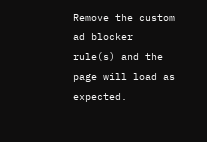Remove the custom ad blocker rule(s) and the page will load as expected.